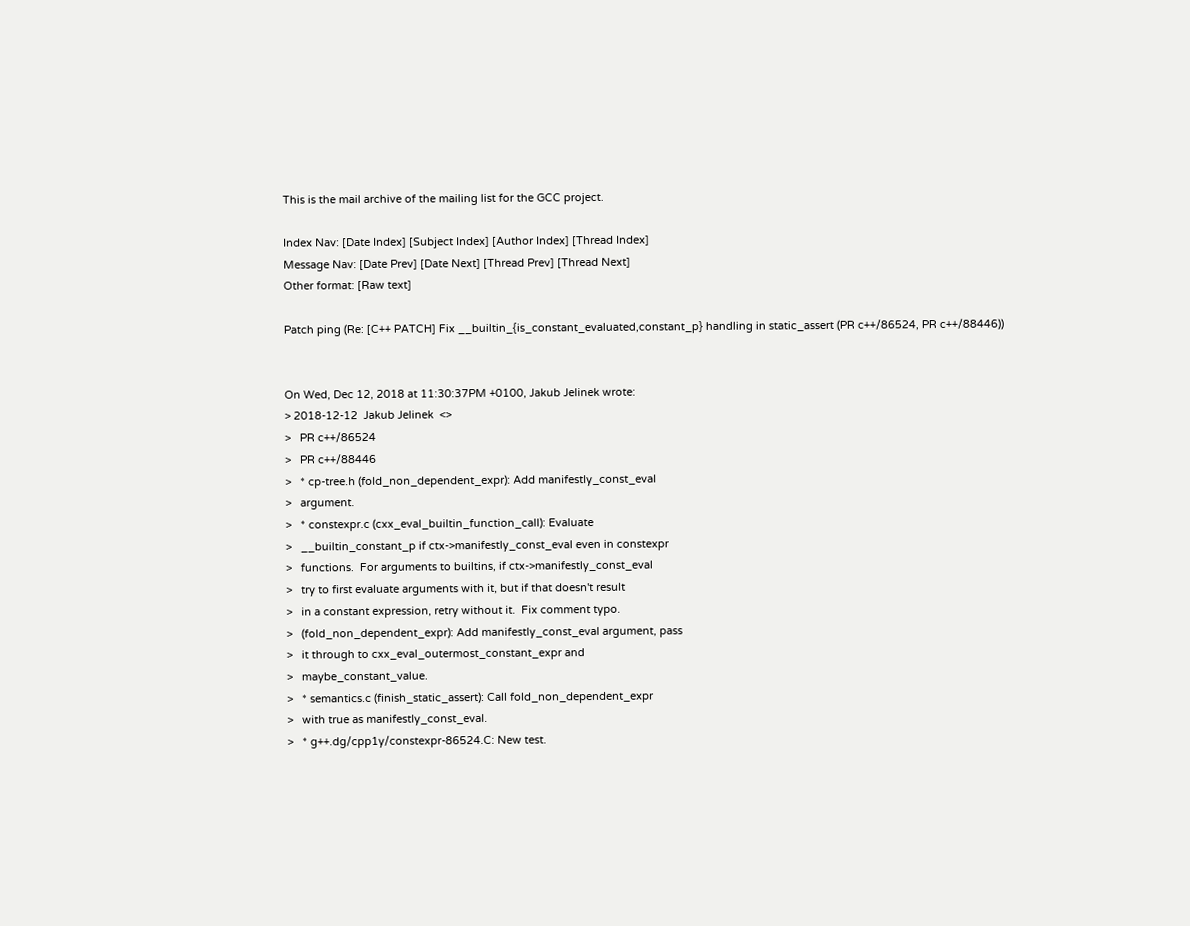This is the mail archive of the mailing list for the GCC project.

Index Nav: [Date Index] [Subject Index] [Author Index] [Thread Index]
Message Nav: [Date Prev] [Date Next] [Thread Prev] [Thread Next]
Other format: [Raw text]

Patch ping (Re: [C++ PATCH] Fix __builtin_{is_constant_evaluated,constant_p} handling in static_assert (PR c++/86524, PR c++/88446))


On Wed, Dec 12, 2018 at 11:30:37PM +0100, Jakub Jelinek wrote:
> 2018-12-12  Jakub Jelinek  <>
>   PR c++/86524
>   PR c++/88446
>   * cp-tree.h (fold_non_dependent_expr): Add manifestly_const_eval
>   argument.
>   * constexpr.c (cxx_eval_builtin_function_call): Evaluate
>   __builtin_constant_p if ctx->manifestly_const_eval even in constexpr
>   functions.  For arguments to builtins, if ctx->manifestly_const_eval
>   try to first evaluate arguments with it, but if that doesn't result
>   in a constant expression, retry without it.  Fix comment typo.
>   (fold_non_dependent_expr): Add manifestly_const_eval argument, pass
>   it through to cxx_eval_outermost_constant_expr and
>   maybe_constant_value.
>   * semantics.c (finish_static_assert): Call fold_non_dependent_expr
>   with true as manifestly_const_eval.
>   * g++.dg/cpp1y/constexpr-86524.C: New test.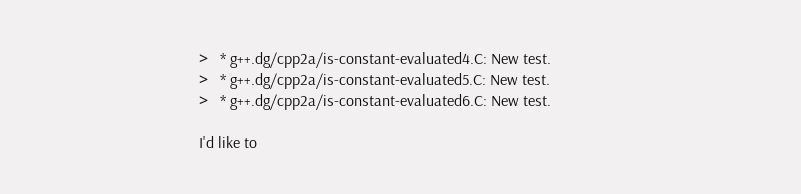>   * g++.dg/cpp2a/is-constant-evaluated4.C: New test.
>   * g++.dg/cpp2a/is-constant-evaluated5.C: New test.
>   * g++.dg/cpp2a/is-constant-evaluated6.C: New test.

I'd like to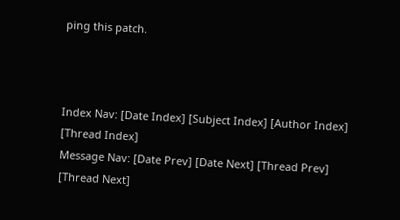ping this patch.



Index Nav: [Date Index] [Subject Index] [Author Index] [Thread Index]
Message Nav: [Date Prev] [Date Next] [Thread Prev] [Thread Next]